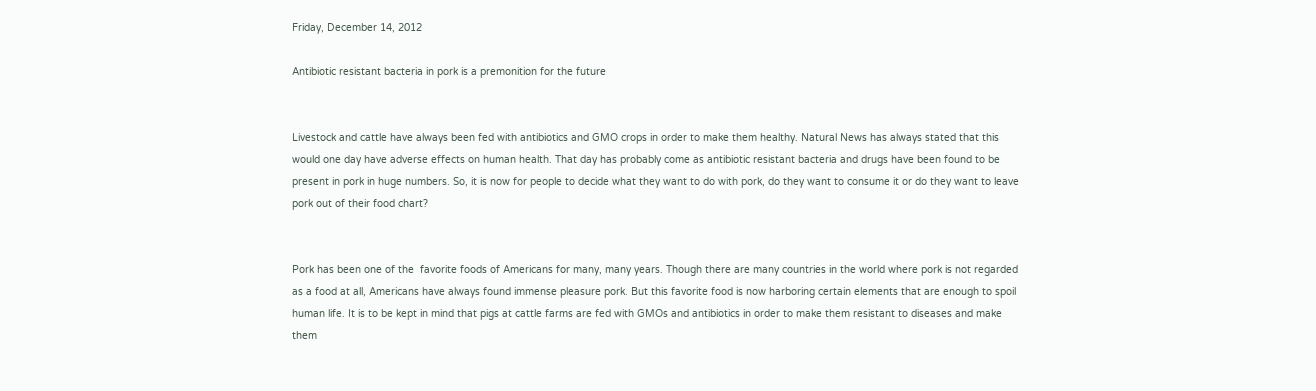Friday, December 14, 2012

Antibiotic resistant bacteria in pork is a premonition for the future


Livestock and cattle have always been fed with antibiotics and GMO crops in order to make them healthy. Natural News has always stated that this would one day have adverse effects on human health. That day has probably come as antibiotic resistant bacteria and drugs have been found to be present in pork in huge numbers. So, it is now for people to decide what they want to do with pork, do they want to consume it or do they want to leave pork out of their food chart?


Pork has been one of the  favorite foods of Americans for many, many years. Though there are many countries in the world where pork is not regarded as a food at all, Americans have always found immense pleasure pork. But this favorite food is now harboring certain elements that are enough to spoil human life. It is to be kept in mind that pigs at cattle farms are fed with GMOs and antibiotics in order to make them resistant to diseases and make them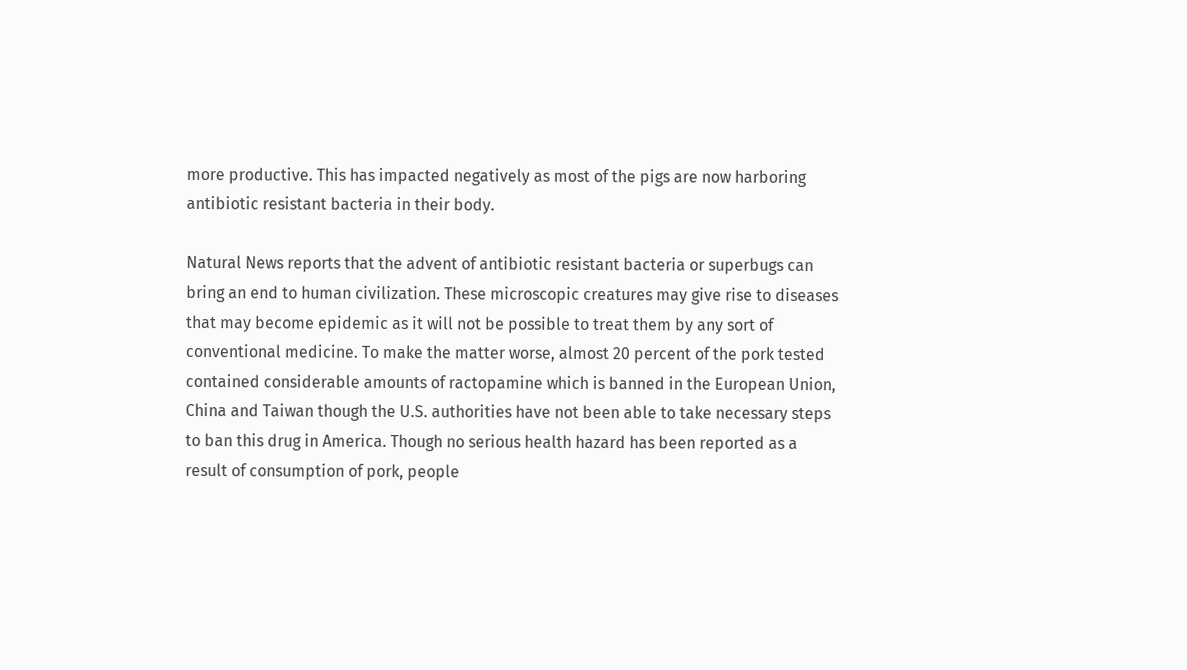more productive. This has impacted negatively as most of the pigs are now harboring antibiotic resistant bacteria in their body.

Natural News reports that the advent of antibiotic resistant bacteria or superbugs can bring an end to human civilization. These microscopic creatures may give rise to diseases that may become epidemic as it will not be possible to treat them by any sort of conventional medicine. To make the matter worse, almost 20 percent of the pork tested contained considerable amounts of ractopamine which is banned in the European Union, China and Taiwan though the U.S. authorities have not been able to take necessary steps to ban this drug in America. Though no serious health hazard has been reported as a result of consumption of pork, people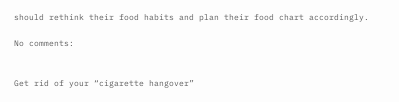should rethink their food habits and plan their food chart accordingly.

No comments:


Get rid of your “cigarette hangover”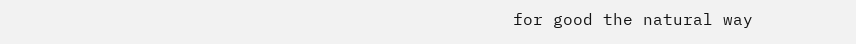for good the natural way